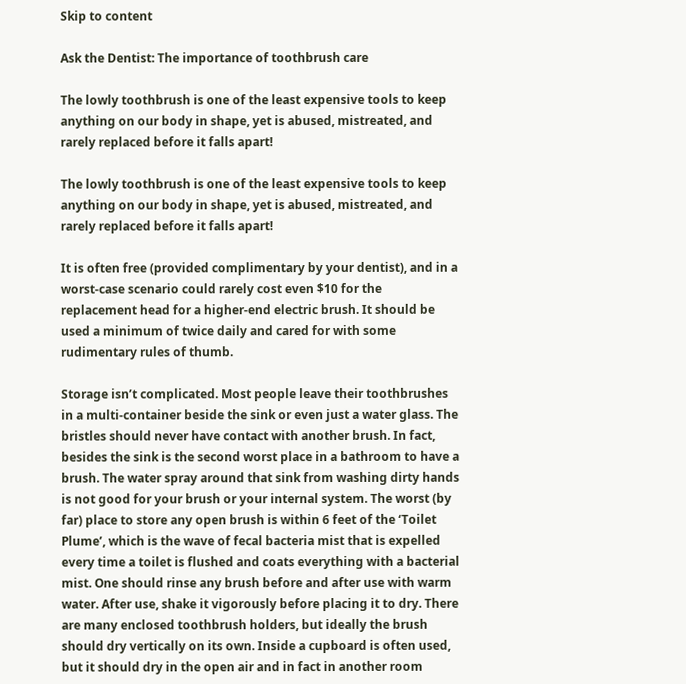Skip to content

Ask the Dentist: The importance of toothbrush care

The lowly toothbrush is one of the least expensive tools to keep anything on our body in shape, yet is abused, mistreated, and rarely replaced before it falls apart!

The lowly toothbrush is one of the least expensive tools to keep anything on our body in shape, yet is abused, mistreated, and rarely replaced before it falls apart!

It is often free (provided complimentary by your dentist), and in a worst-case scenario could rarely cost even $10 for the replacement head for a higher-end electric brush. It should be used a minimum of twice daily and cared for with some rudimentary rules of thumb.

Storage isn’t complicated. Most people leave their toothbrushes in a multi-container beside the sink or even just a water glass. The bristles should never have contact with another brush. In fact, besides the sink is the second worst place in a bathroom to have a brush. The water spray around that sink from washing dirty hands is not good for your brush or your internal system. The worst (by far) place to store any open brush is within 6 feet of the ‘Toilet Plume’, which is the wave of fecal bacteria mist that is expelled every time a toilet is flushed and coats everything with a bacterial mist. One should rinse any brush before and after use with warm water. After use, shake it vigorously before placing it to dry. There are many enclosed toothbrush holders, but ideally the brush should dry vertically on its own. Inside a cupboard is often used, but it should dry in the open air and in fact in another room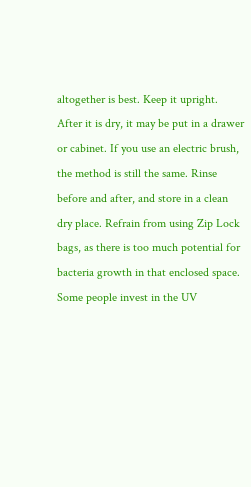altogether is best. Keep it upright. After it is dry, it may be put in a drawer or cabinet. If you use an electric brush, the method is still the same. Rinse before and after, and store in a clean dry place. Refrain from using Zip Lock bags, as there is too much potential for bacteria growth in that enclosed space. Some people invest in the UV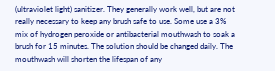(ultraviolet light) sanitizer. They generally work well, but are not really necessary to keep any brush safe to use. Some use a 3% mix of hydrogen peroxide or antibacterial mouthwash to soak a brush for 15 minutes. The solution should be changed daily. The mouthwash will shorten the lifespan of any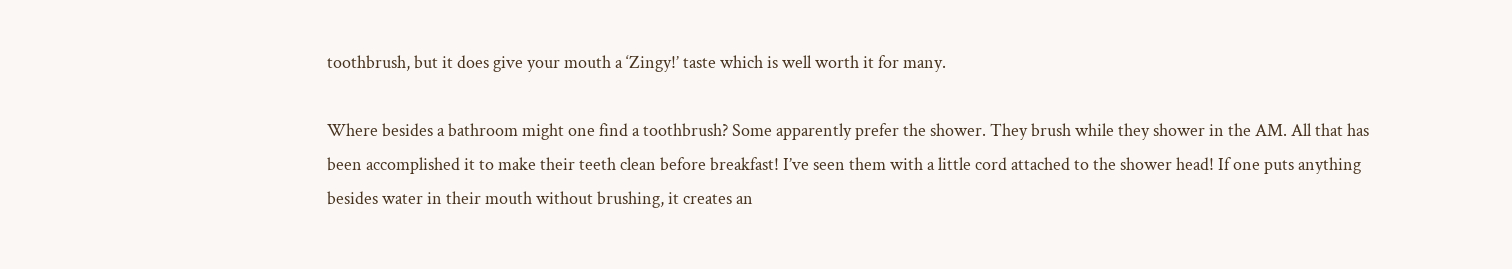toothbrush, but it does give your mouth a ‘Zingy!’ taste which is well worth it for many.

Where besides a bathroom might one find a toothbrush? Some apparently prefer the shower. They brush while they shower in the AM. All that has been accomplished it to make their teeth clean before breakfast! I’ve seen them with a little cord attached to the shower head! If one puts anything besides water in their mouth without brushing, it creates an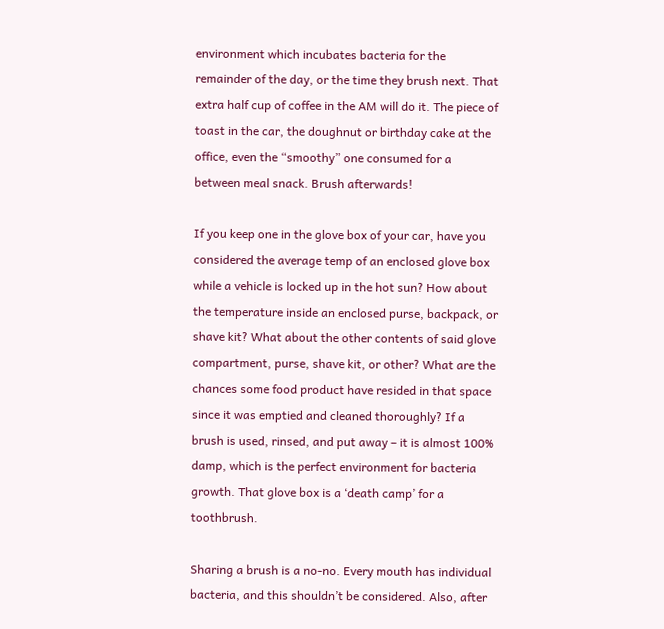environment which incubates bacteria for the remainder of the day, or the time they brush next. That extra half cup of coffee in the AM will do it. The piece of toast in the car, the doughnut or birthday cake at the office, even the “smoothy” one consumed for a between meal snack. Brush afterwards!

If you keep one in the glove box of your car, have you considered the average temp of an enclosed glove box while a vehicle is locked up in the hot sun? How about the temperature inside an enclosed purse, backpack, or shave kit? What about the other contents of said glove compartment, purse, shave kit, or other? What are the chances some food product have resided in that space since it was emptied and cleaned thoroughly? If a brush is used, rinsed, and put away – it is almost 100% damp, which is the perfect environment for bacteria growth. That glove box is a ‘death camp’ for a toothbrush.

Sharing a brush is a no-no. Every mouth has individual bacteria, and this shouldn’t be considered. Also, after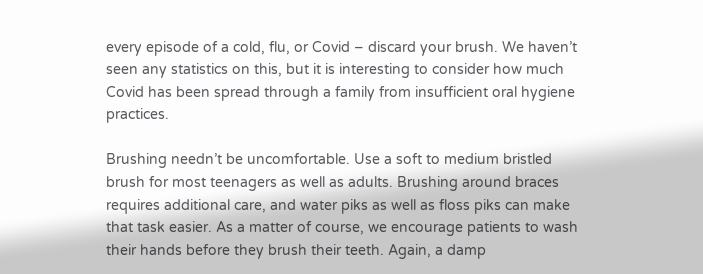every episode of a cold, flu, or Covid – discard your brush. We haven’t seen any statistics on this, but it is interesting to consider how much Covid has been spread through a family from insufficient oral hygiene practices.

Brushing needn’t be uncomfortable. Use a soft to medium bristled brush for most teenagers as well as adults. Brushing around braces requires additional care, and water piks as well as floss piks can make that task easier. As a matter of course, we encourage patients to wash their hands before they brush their teeth. Again, a damp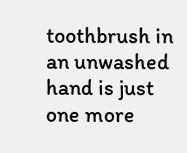toothbrush in an unwashed hand is just one more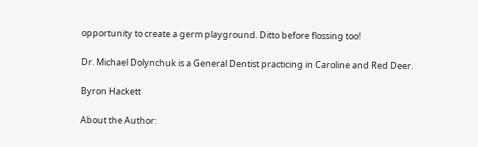opportunity to create a germ playground. Ditto before flossing too!

Dr. Michael Dolynchuk is a General Dentist practicing in Caroline and Red Deer.

Byron Hackett

About the Author: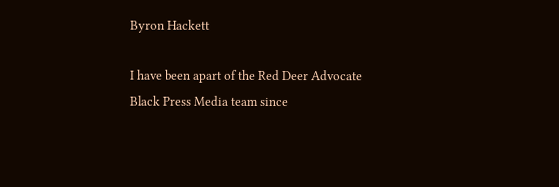Byron Hackett

I have been apart of the Red Deer Advocate Black Press Media team since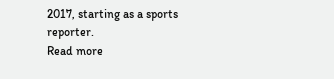2017, starting as a sports reporter.
Read more